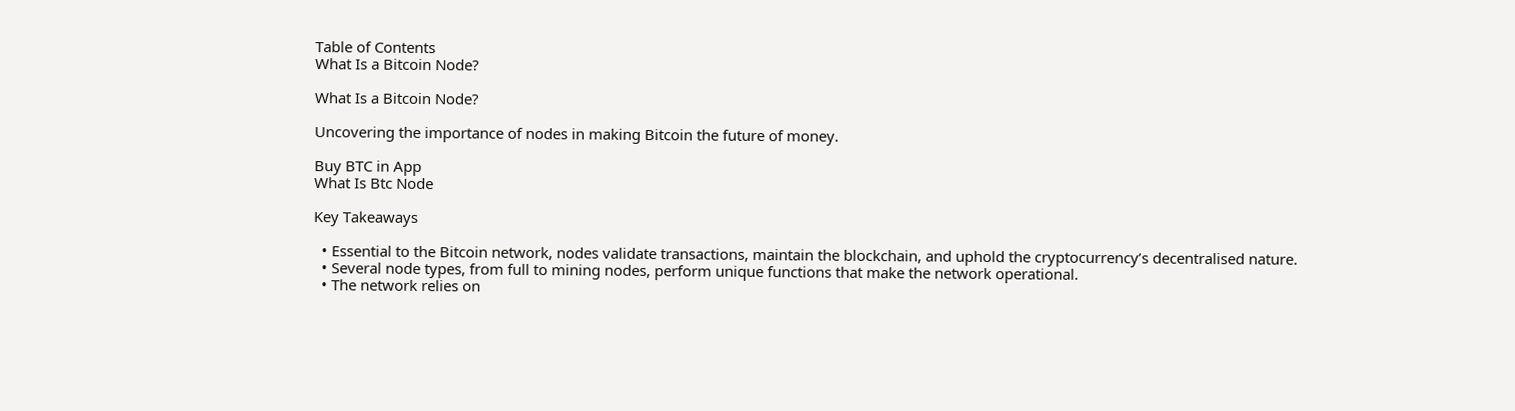Table of Contents
What Is a Bitcoin Node?

What Is a Bitcoin Node?

Uncovering the importance of nodes in making Bitcoin the future of money.

Buy BTC in App
What Is Btc Node

Key Takeaways

  • Essential to the Bitcoin network, nodes validate transactions, maintain the blockchain, and uphold the cryptocurrency’s decentralised nature.
  • Several node types, from full to mining nodes, perform unique functions that make the network operational.
  • The network relies on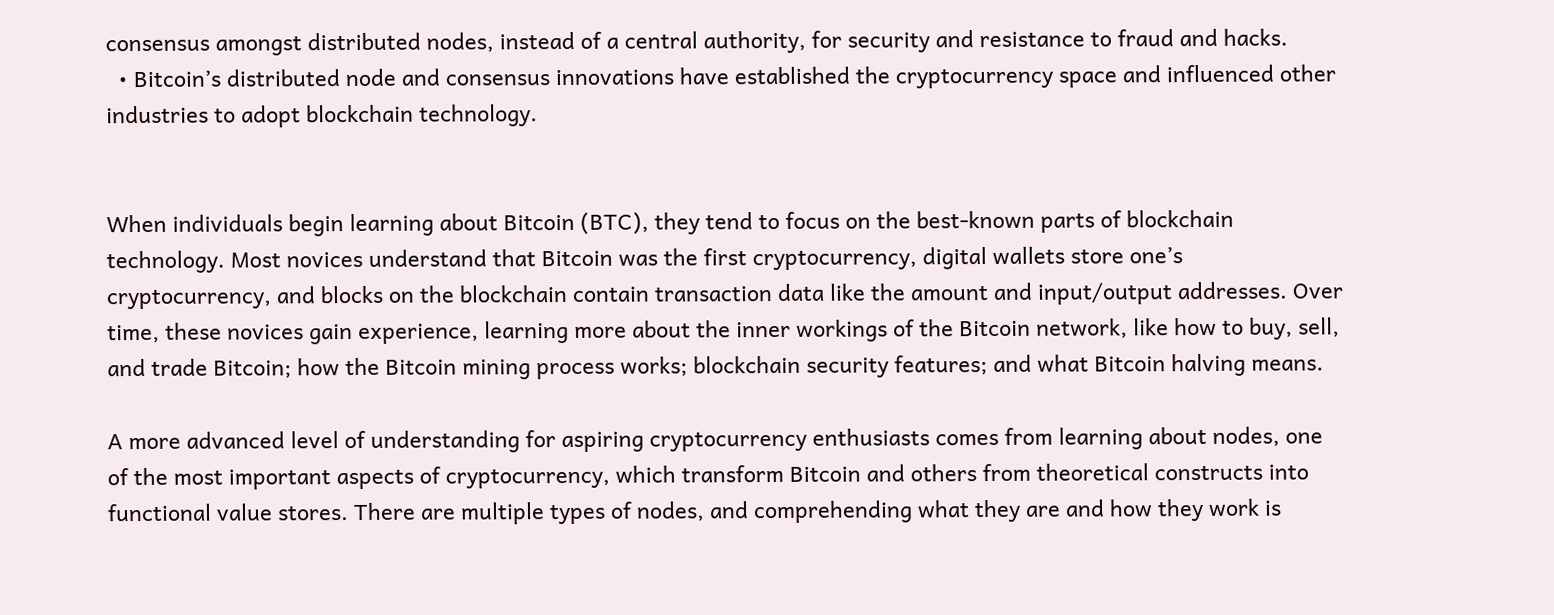consensus amongst distributed nodes, instead of a central authority, for security and resistance to fraud and hacks.
  • Bitcoin’s distributed node and consensus innovations have established the cryptocurrency space and influenced other industries to adopt blockchain technology.


When individuals begin learning about Bitcoin (BTC), they tend to focus on the best-known parts of blockchain technology. Most novices understand that Bitcoin was the first cryptocurrency, digital wallets store one’s cryptocurrency, and blocks on the blockchain contain transaction data like the amount and input/output addresses. Over time, these novices gain experience, learning more about the inner workings of the Bitcoin network, like how to buy, sell, and trade Bitcoin; how the Bitcoin mining process works; blockchain security features; and what Bitcoin halving means.

A more advanced level of understanding for aspiring cryptocurrency enthusiasts comes from learning about nodes, one of the most important aspects of cryptocurrency, which transform Bitcoin and others from theoretical constructs into functional value stores. There are multiple types of nodes, and comprehending what they are and how they work is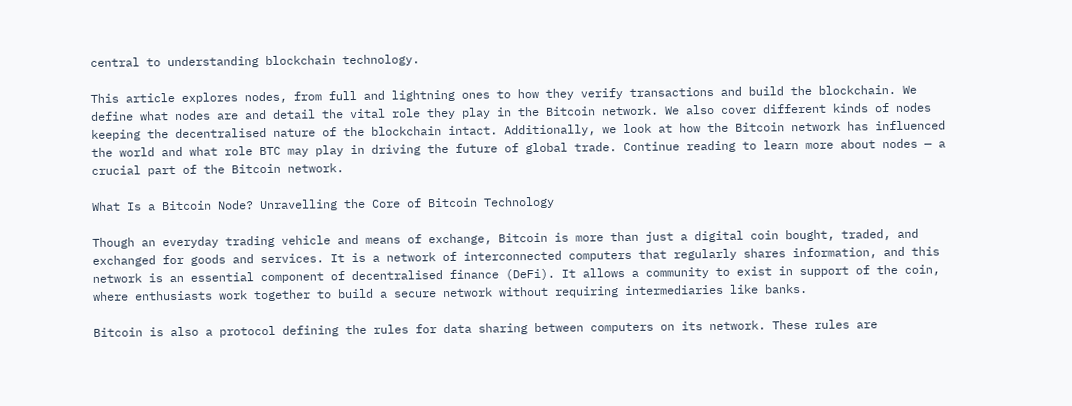central to understanding blockchain technology.

This article explores nodes, from full and lightning ones to how they verify transactions and build the blockchain. We define what nodes are and detail the vital role they play in the Bitcoin network. We also cover different kinds of nodes keeping the decentralised nature of the blockchain intact. Additionally, we look at how the Bitcoin network has influenced the world and what role BTC may play in driving the future of global trade. Continue reading to learn more about nodes — a crucial part of the Bitcoin network.

What Is a Bitcoin Node? Unravelling the Core of Bitcoin Technology

Though an everyday trading vehicle and means of exchange, Bitcoin is more than just a digital coin bought, traded, and exchanged for goods and services. It is a network of interconnected computers that regularly shares information, and this network is an essential component of decentralised finance (DeFi). It allows a community to exist in support of the coin, where enthusiasts work together to build a secure network without requiring intermediaries like banks.

Bitcoin is also a protocol defining the rules for data sharing between computers on its network. These rules are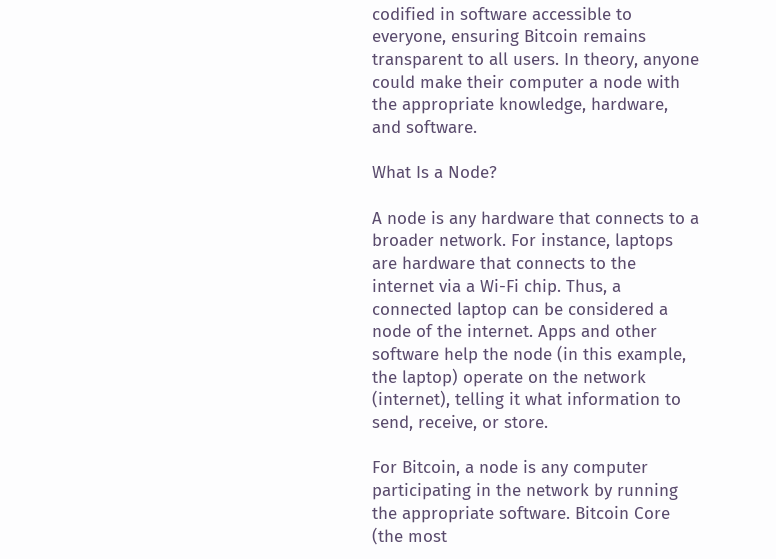codified in software accessible to everyone, ensuring Bitcoin remains transparent to all users. In theory, anyone could make their computer a node with the appropriate knowledge, hardware, and software.

What Is a Node?

A node is any hardware that connects to a broader network. For instance, laptops are hardware that connects to the internet via a Wi-Fi chip. Thus, a connected laptop can be considered a node of the internet. Apps and other software help the node (in this example, the laptop) operate on the network (internet), telling it what information to send, receive, or store.

For Bitcoin, a node is any computer participating in the network by running the appropriate software. Bitcoin Core (the most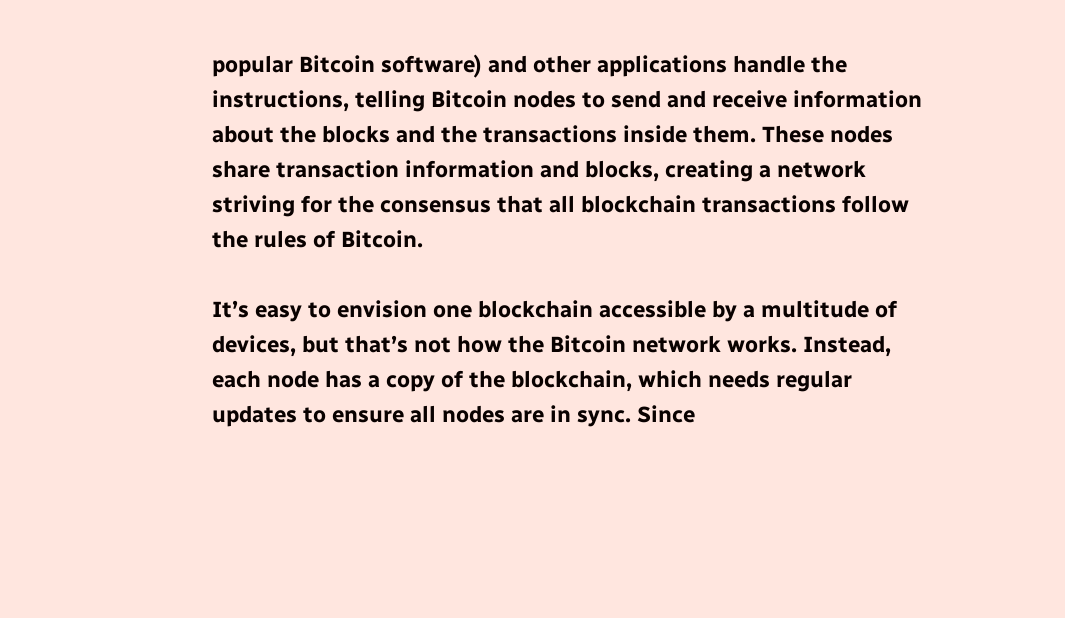popular Bitcoin software) and other applications handle the instructions, telling Bitcoin nodes to send and receive information about the blocks and the transactions inside them. These nodes share transaction information and blocks, creating a network striving for the consensus that all blockchain transactions follow the rules of Bitcoin.

It’s easy to envision one blockchain accessible by a multitude of devices, but that’s not how the Bitcoin network works. Instead, each node has a copy of the blockchain, which needs regular updates to ensure all nodes are in sync. Since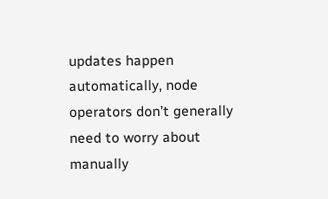updates happen automatically, node operators don’t generally need to worry about manually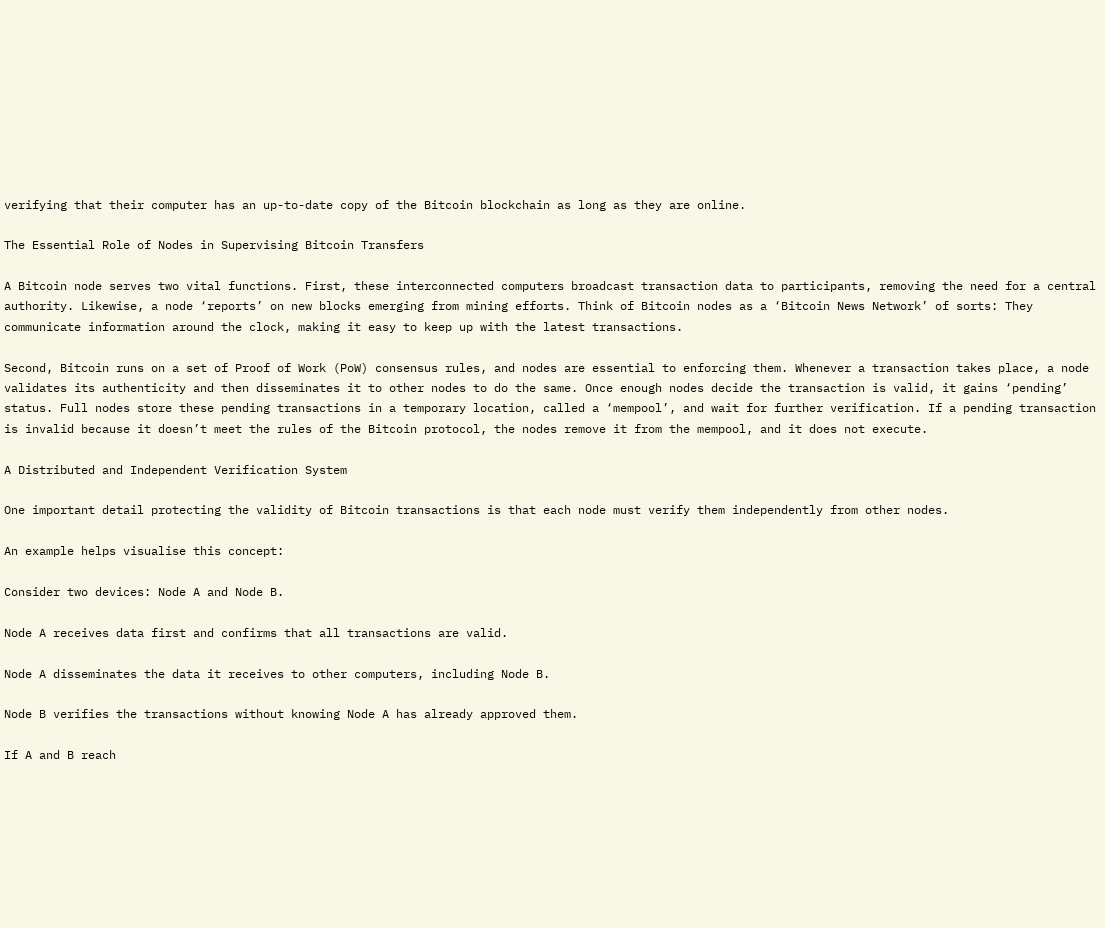verifying that their computer has an up-to-date copy of the Bitcoin blockchain as long as they are online.

The Essential Role of Nodes in Supervising Bitcoin Transfers

A Bitcoin node serves two vital functions. First, these interconnected computers broadcast transaction data to participants, removing the need for a central authority. Likewise, a node ‘reports’ on new blocks emerging from mining efforts. Think of Bitcoin nodes as a ‘Bitcoin News Network’ of sorts: They communicate information around the clock, making it easy to keep up with the latest transactions.

Second, Bitcoin runs on a set of Proof of Work (PoW) consensus rules, and nodes are essential to enforcing them. Whenever a transaction takes place, a node validates its authenticity and then disseminates it to other nodes to do the same. Once enough nodes decide the transaction is valid, it gains ‘pending’ status. Full nodes store these pending transactions in a temporary location, called a ‘mempool’, and wait for further verification. If a pending transaction is invalid because it doesn’t meet the rules of the Bitcoin protocol, the nodes remove it from the mempool, and it does not execute.

A Distributed and Independent Verification System

One important detail protecting the validity of Bitcoin transactions is that each node must verify them independently from other nodes.

An example helps visualise this concept:

Consider two devices: Node A and Node B.

Node A receives data first and confirms that all transactions are valid.

Node A disseminates the data it receives to other computers, including Node B.

Node B verifies the transactions without knowing Node A has already approved them.

If A and B reach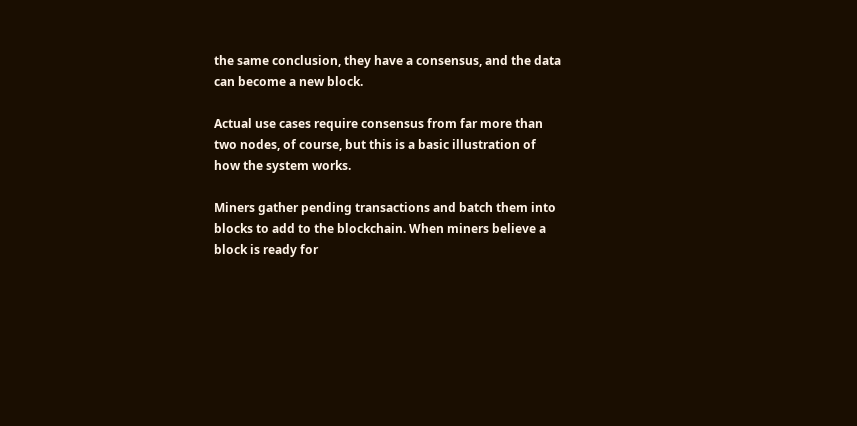the same conclusion, they have a consensus, and the data can become a new block.

Actual use cases require consensus from far more than two nodes, of course, but this is a basic illustration of how the system works.

Miners gather pending transactions and batch them into blocks to add to the blockchain. When miners believe a block is ready for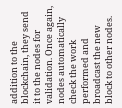addition to the blockchain, they send it to the nodes for validation. Once again, nodes automatically check the work performed and broadcast the new block to other nodes.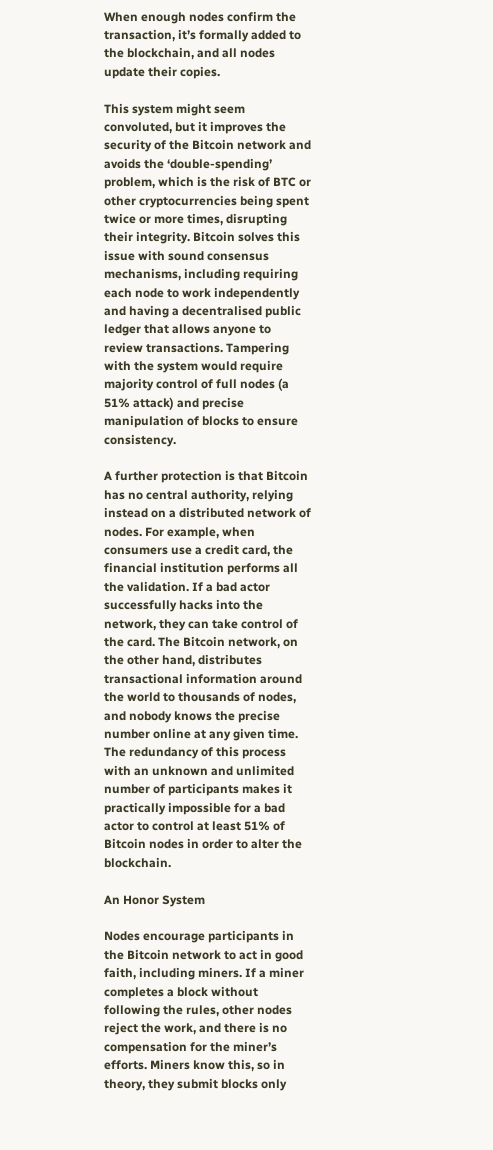When enough nodes confirm the transaction, it’s formally added to the blockchain, and all nodes update their copies.

This system might seem convoluted, but it improves the security of the Bitcoin network and avoids the ‘double-spending’ problem, which is the risk of BTC or other cryptocurrencies being spent twice or more times, disrupting their integrity. Bitcoin solves this issue with sound consensus mechanisms, including requiring each node to work independently and having a decentralised public ledger that allows anyone to review transactions. Tampering with the system would require majority control of full nodes (a 51% attack) and precise manipulation of blocks to ensure consistency.

A further protection is that Bitcoin has no central authority, relying instead on a distributed network of nodes. For example, when consumers use a credit card, the financial institution performs all the validation. If a bad actor successfully hacks into the network, they can take control of the card. The Bitcoin network, on the other hand, distributes transactional information around the world to thousands of nodes, and nobody knows the precise number online at any given time. The redundancy of this process with an unknown and unlimited number of participants makes it practically impossible for a bad actor to control at least 51% of Bitcoin nodes in order to alter the blockchain.

An Honor System

Nodes encourage participants in the Bitcoin network to act in good faith, including miners. If a miner completes a block without following the rules, other nodes reject the work, and there is no compensation for the miner’s efforts. Miners know this, so in theory, they submit blocks only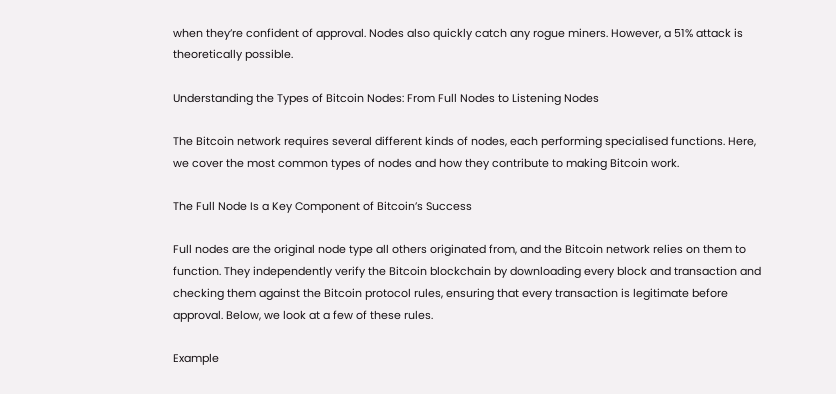when they’re confident of approval. Nodes also quickly catch any rogue miners. However, a 51% attack is theoretically possible.

Understanding the Types of Bitcoin Nodes: From Full Nodes to Listening Nodes

The Bitcoin network requires several different kinds of nodes, each performing specialised functions. Here, we cover the most common types of nodes and how they contribute to making Bitcoin work.

The Full Node Is a Key Component of Bitcoin’s Success

Full nodes are the original node type all others originated from, and the Bitcoin network relies on them to function. They independently verify the Bitcoin blockchain by downloading every block and transaction and checking them against the Bitcoin protocol rules, ensuring that every transaction is legitimate before approval. Below, we look at a few of these rules.

Example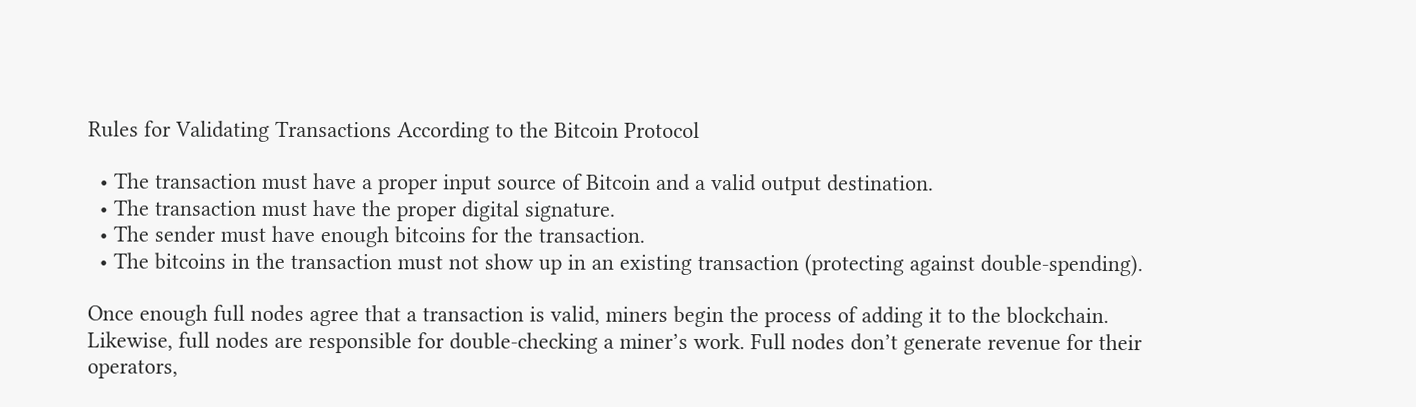Rules for Validating Transactions According to the Bitcoin Protocol

  • The transaction must have a proper input source of Bitcoin and a valid output destination.
  • The transaction must have the proper digital signature.
  • The sender must have enough bitcoins for the transaction.
  • The bitcoins in the transaction must not show up in an existing transaction (protecting against double-spending).

Once enough full nodes agree that a transaction is valid, miners begin the process of adding it to the blockchain. Likewise, full nodes are responsible for double-checking a miner’s work. Full nodes don’t generate revenue for their operators,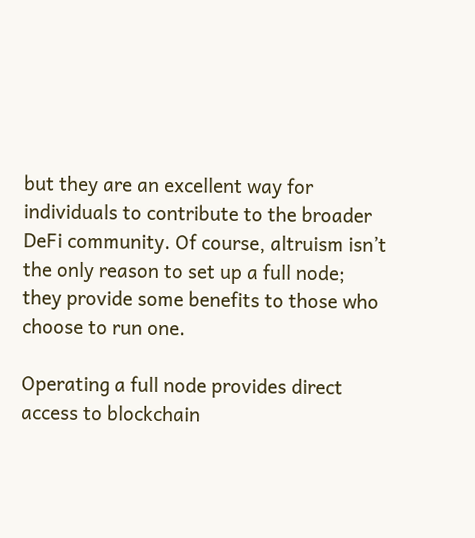but they are an excellent way for individuals to contribute to the broader DeFi community. Of course, altruism isn’t the only reason to set up a full node; they provide some benefits to those who choose to run one.

Operating a full node provides direct access to blockchain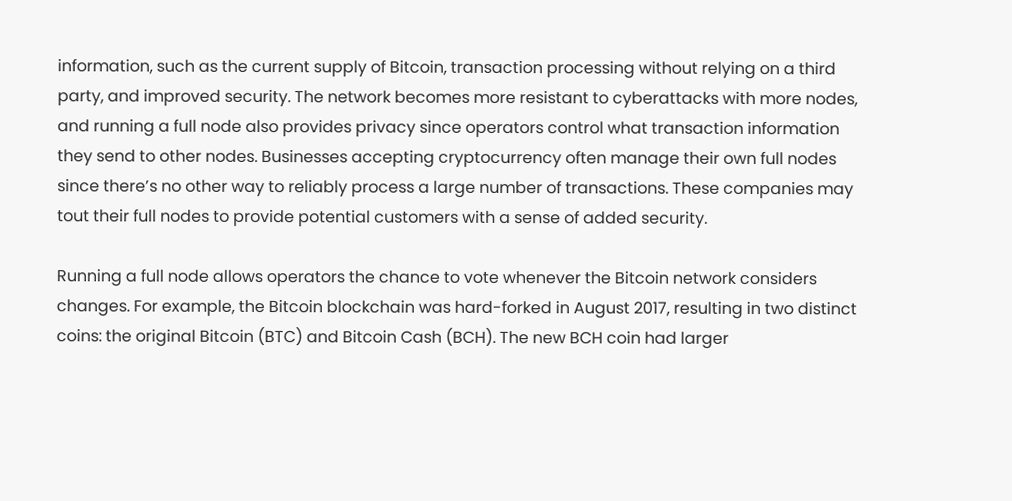information, such as the current supply of Bitcoin, transaction processing without relying on a third party, and improved security. The network becomes more resistant to cyberattacks with more nodes, and running a full node also provides privacy since operators control what transaction information they send to other nodes. Businesses accepting cryptocurrency often manage their own full nodes since there’s no other way to reliably process a large number of transactions. These companies may tout their full nodes to provide potential customers with a sense of added security.

Running a full node allows operators the chance to vote whenever the Bitcoin network considers changes. For example, the Bitcoin blockchain was hard-forked in August 2017, resulting in two distinct coins: the original Bitcoin (BTC) and Bitcoin Cash (BCH). The new BCH coin had larger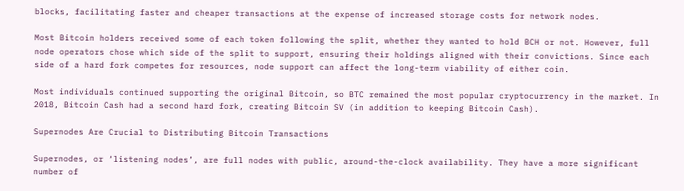blocks, facilitating faster and cheaper transactions at the expense of increased storage costs for network nodes.

Most Bitcoin holders received some of each token following the split, whether they wanted to hold BCH or not. However, full node operators chose which side of the split to support, ensuring their holdings aligned with their convictions. Since each side of a hard fork competes for resources, node support can affect the long-term viability of either coin.

Most individuals continued supporting the original Bitcoin, so BTC remained the most popular cryptocurrency in the market. In 2018, Bitcoin Cash had a second hard fork, creating Bitcoin SV (in addition to keeping Bitcoin Cash).

Supernodes Are Crucial to Distributing Bitcoin Transactions

Supernodes, or ‘listening nodes’, are full nodes with public, around-the-clock availability. They have a more significant number of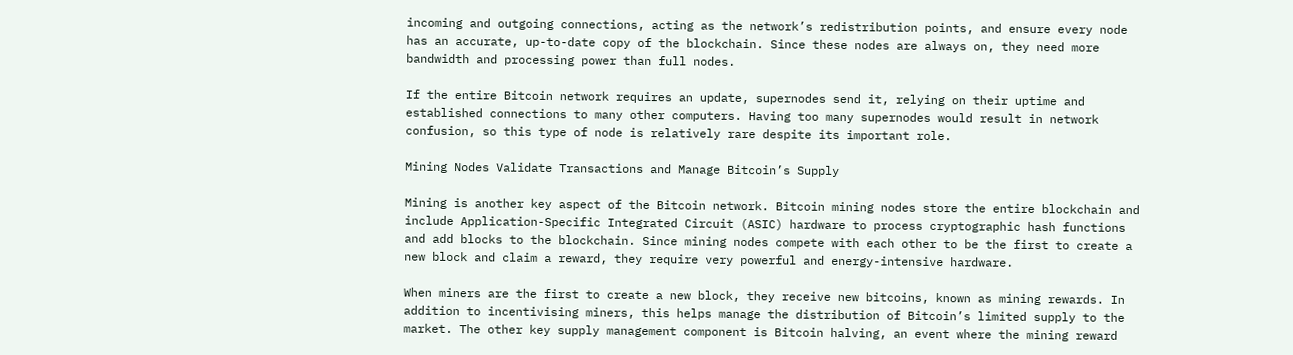incoming and outgoing connections, acting as the network’s redistribution points, and ensure every node has an accurate, up-to-date copy of the blockchain. Since these nodes are always on, they need more bandwidth and processing power than full nodes.

If the entire Bitcoin network requires an update, supernodes send it, relying on their uptime and established connections to many other computers. Having too many supernodes would result in network confusion, so this type of node is relatively rare despite its important role.

Mining Nodes Validate Transactions and Manage Bitcoin’s Supply

Mining is another key aspect of the Bitcoin network. Bitcoin mining nodes store the entire blockchain and include Application-Specific Integrated Circuit (ASIC) hardware to process cryptographic hash functions and add blocks to the blockchain. Since mining nodes compete with each other to be the first to create a new block and claim a reward, they require very powerful and energy-intensive hardware.

When miners are the first to create a new block, they receive new bitcoins, known as mining rewards. In addition to incentivising miners, this helps manage the distribution of Bitcoin’s limited supply to the market. The other key supply management component is Bitcoin halving, an event where the mining reward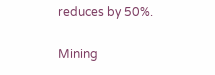reduces by 50%.

Mining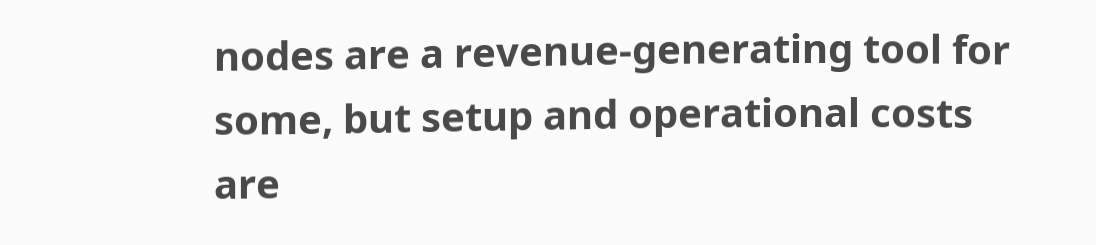nodes are a revenue-generating tool for some, but setup and operational costs are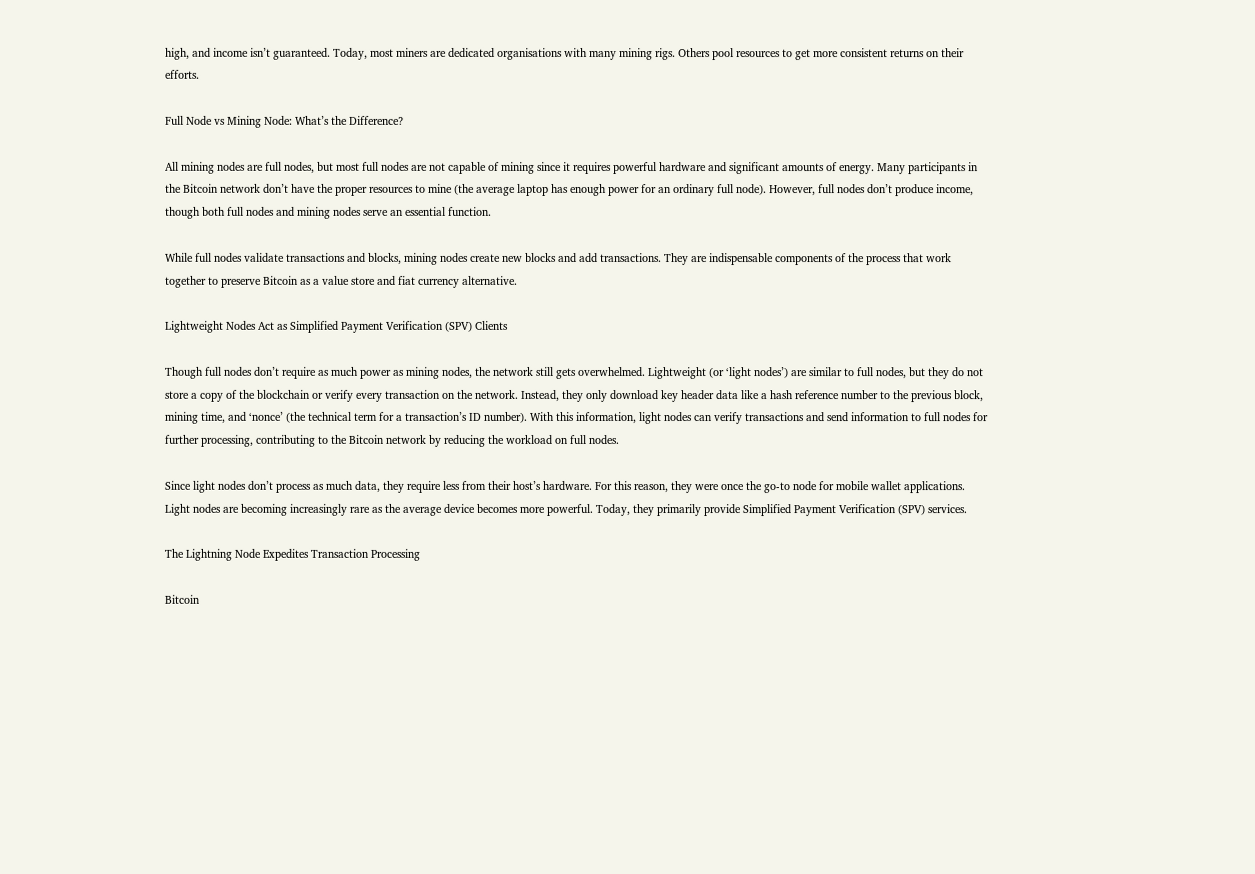high, and income isn’t guaranteed. Today, most miners are dedicated organisations with many mining rigs. Others pool resources to get more consistent returns on their efforts.

Full Node vs Mining Node: What’s the Difference?

All mining nodes are full nodes, but most full nodes are not capable of mining since it requires powerful hardware and significant amounts of energy. Many participants in the Bitcoin network don’t have the proper resources to mine (the average laptop has enough power for an ordinary full node). However, full nodes don’t produce income, though both full nodes and mining nodes serve an essential function.

While full nodes validate transactions and blocks, mining nodes create new blocks and add transactions. They are indispensable components of the process that work together to preserve Bitcoin as a value store and fiat currency alternative.

Lightweight Nodes Act as Simplified Payment Verification (SPV) Clients

Though full nodes don’t require as much power as mining nodes, the network still gets overwhelmed. Lightweight (or ‘light nodes’) are similar to full nodes, but they do not store a copy of the blockchain or verify every transaction on the network. Instead, they only download key header data like a hash reference number to the previous block, mining time, and ‘nonce’ (the technical term for a transaction’s ID number). With this information, light nodes can verify transactions and send information to full nodes for further processing, contributing to the Bitcoin network by reducing the workload on full nodes.

Since light nodes don’t process as much data, they require less from their host’s hardware. For this reason, they were once the go-to node for mobile wallet applications. Light nodes are becoming increasingly rare as the average device becomes more powerful. Today, they primarily provide Simplified Payment Verification (SPV) services.

The Lightning Node Expedites Transaction Processing

Bitcoin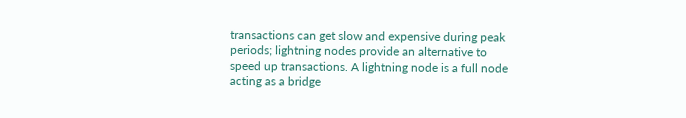transactions can get slow and expensive during peak periods; lightning nodes provide an alternative to speed up transactions. A lightning node is a full node acting as a bridge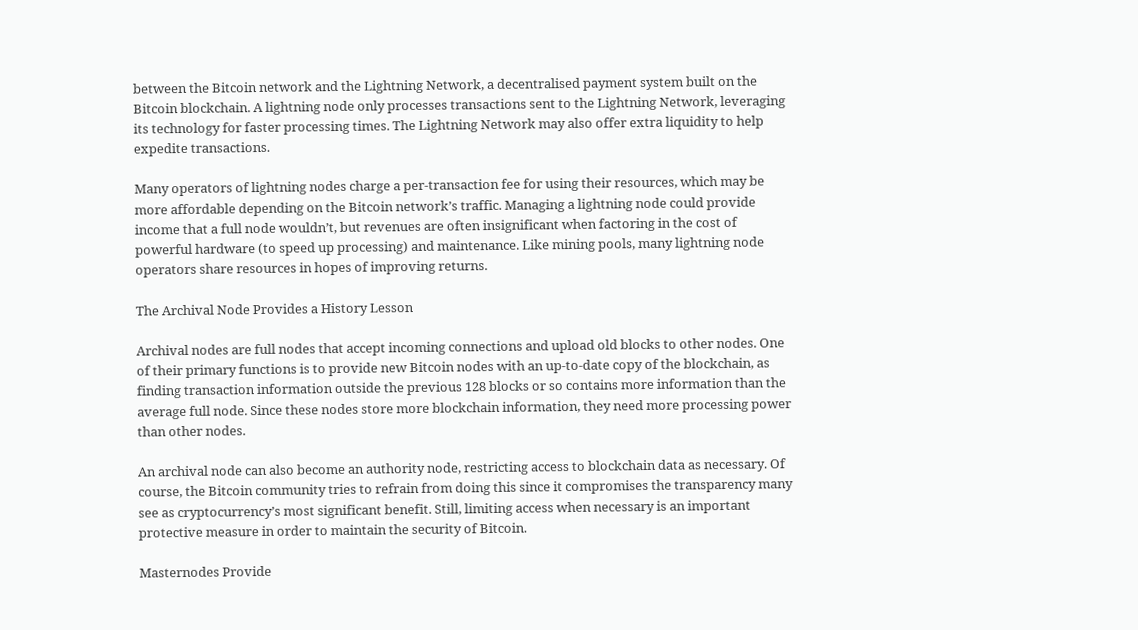between the Bitcoin network and the Lightning Network, a decentralised payment system built on the Bitcoin blockchain. A lightning node only processes transactions sent to the Lightning Network, leveraging its technology for faster processing times. The Lightning Network may also offer extra liquidity to help expedite transactions.

Many operators of lightning nodes charge a per-transaction fee for using their resources, which may be more affordable depending on the Bitcoin network’s traffic. Managing a lightning node could provide income that a full node wouldn’t, but revenues are often insignificant when factoring in the cost of powerful hardware (to speed up processing) and maintenance. Like mining pools, many lightning node operators share resources in hopes of improving returns.

The Archival Node Provides a History Lesson

Archival nodes are full nodes that accept incoming connections and upload old blocks to other nodes. One of their primary functions is to provide new Bitcoin nodes with an up-to-date copy of the blockchain, as finding transaction information outside the previous 128 blocks or so contains more information than the average full node. Since these nodes store more blockchain information, they need more processing power than other nodes.

An archival node can also become an authority node, restricting access to blockchain data as necessary. Of course, the Bitcoin community tries to refrain from doing this since it compromises the transparency many see as cryptocurrency’s most significant benefit. Still, limiting access when necessary is an important protective measure in order to maintain the security of Bitcoin.

Masternodes Provide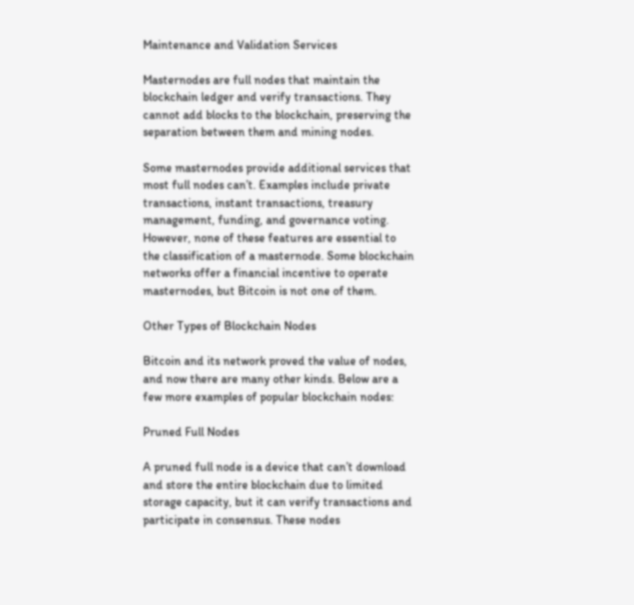Maintenance and Validation Services

Masternodes are full nodes that maintain the blockchain ledger and verify transactions. They cannot add blocks to the blockchain, preserving the separation between them and mining nodes.

Some masternodes provide additional services that most full nodes can’t. Examples include private transactions, instant transactions, treasury management, funding, and governance voting. However, none of these features are essential to the classification of a masternode. Some blockchain networks offer a financial incentive to operate masternodes, but Bitcoin is not one of them.

Other Types of Blockchain Nodes

Bitcoin and its network proved the value of nodes, and now there are many other kinds. Below are a few more examples of popular blockchain nodes:

Pruned Full Nodes

A pruned full node is a device that can’t download and store the entire blockchain due to limited storage capacity, but it can verify transactions and participate in consensus. These nodes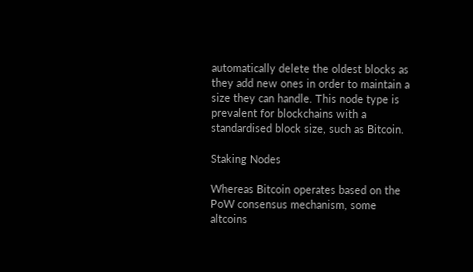automatically delete the oldest blocks as they add new ones in order to maintain a size they can handle. This node type is prevalent for blockchains with a standardised block size, such as Bitcoin.

Staking Nodes

Whereas Bitcoin operates based on the PoW consensus mechanism, some altcoins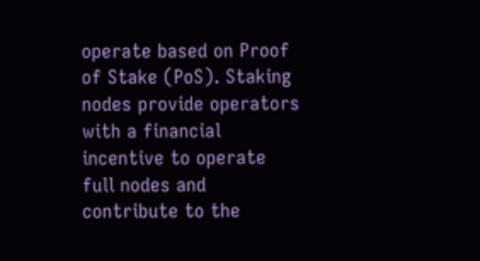operate based on Proof of Stake (PoS). Staking nodes provide operators with a financial incentive to operate full nodes and contribute to the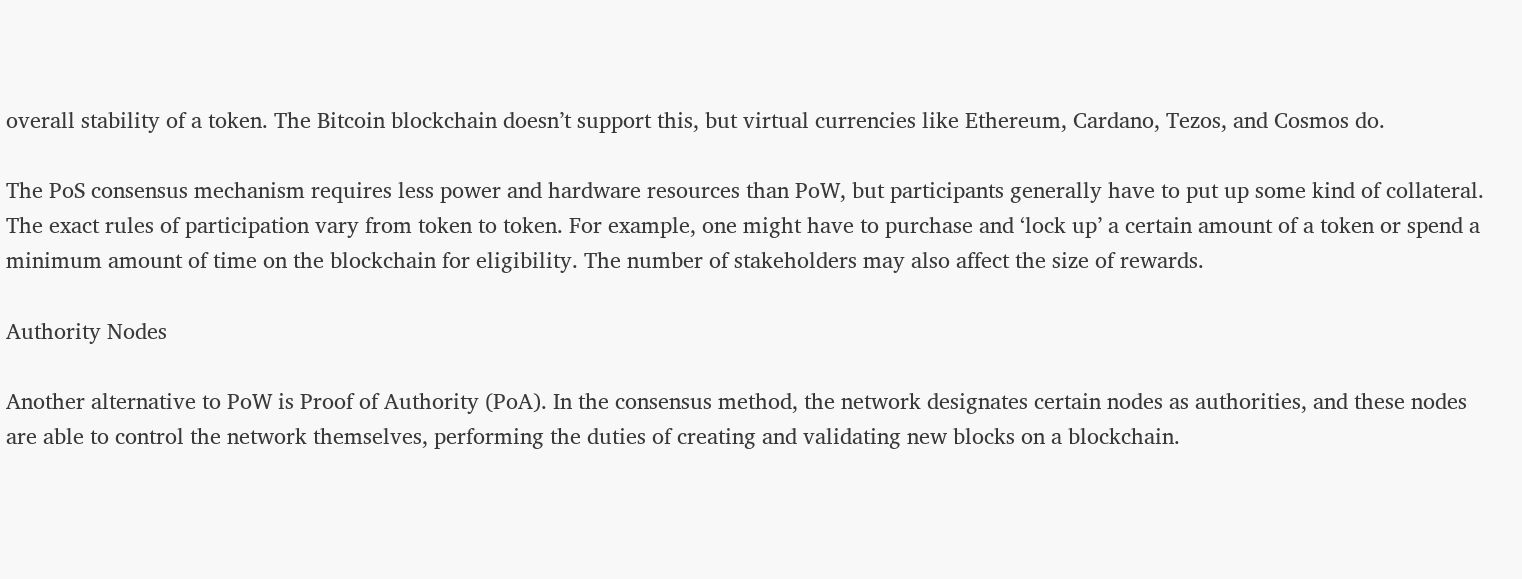overall stability of a token. The Bitcoin blockchain doesn’t support this, but virtual currencies like Ethereum, Cardano, Tezos, and Cosmos do.

The PoS consensus mechanism requires less power and hardware resources than PoW, but participants generally have to put up some kind of collateral. The exact rules of participation vary from token to token. For example, one might have to purchase and ‘lock up’ a certain amount of a token or spend a minimum amount of time on the blockchain for eligibility. The number of stakeholders may also affect the size of rewards.

Authority Nodes

Another alternative to PoW is Proof of Authority (PoA). In the consensus method, the network designates certain nodes as authorities, and these nodes are able to control the network themselves, performing the duties of creating and validating new blocks on a blockchain.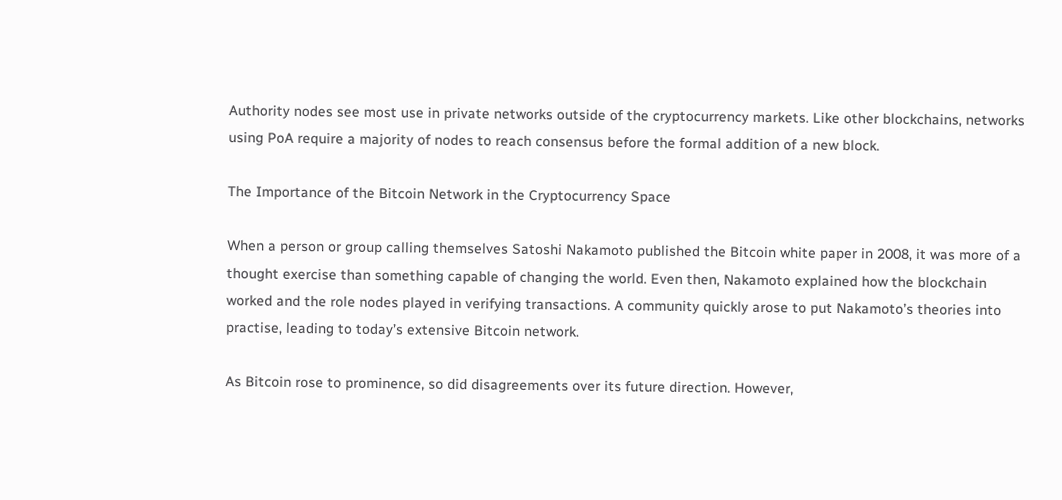Authority nodes see most use in private networks outside of the cryptocurrency markets. Like other blockchains, networks using PoA require a majority of nodes to reach consensus before the formal addition of a new block.

The Importance of the Bitcoin Network in the Cryptocurrency Space

When a person or group calling themselves Satoshi Nakamoto published the Bitcoin white paper in 2008, it was more of a thought exercise than something capable of changing the world. Even then, Nakamoto explained how the blockchain worked and the role nodes played in verifying transactions. A community quickly arose to put Nakamoto’s theories into practise, leading to today’s extensive Bitcoin network.

As Bitcoin rose to prominence, so did disagreements over its future direction. However,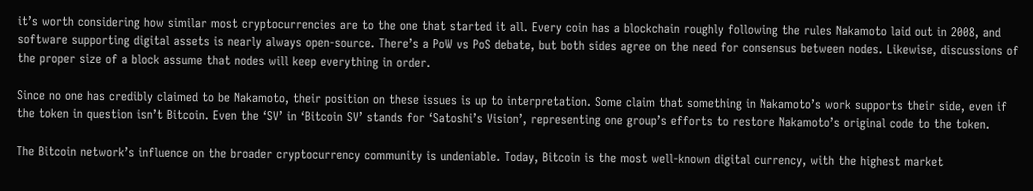it’s worth considering how similar most cryptocurrencies are to the one that started it all. Every coin has a blockchain roughly following the rules Nakamoto laid out in 2008, and software supporting digital assets is nearly always open-source. There’s a PoW vs PoS debate, but both sides agree on the need for consensus between nodes. Likewise, discussions of the proper size of a block assume that nodes will keep everything in order.

Since no one has credibly claimed to be Nakamoto, their position on these issues is up to interpretation. Some claim that something in Nakamoto’s work supports their side, even if the token in question isn’t Bitcoin. Even the ‘SV’ in ‘Bitcoin SV’ stands for ‘Satoshi’s Vision’, representing one group’s efforts to restore Nakamoto’s original code to the token.

The Bitcoin network’s influence on the broader cryptocurrency community is undeniable. Today, Bitcoin is the most well-known digital currency, with the highest market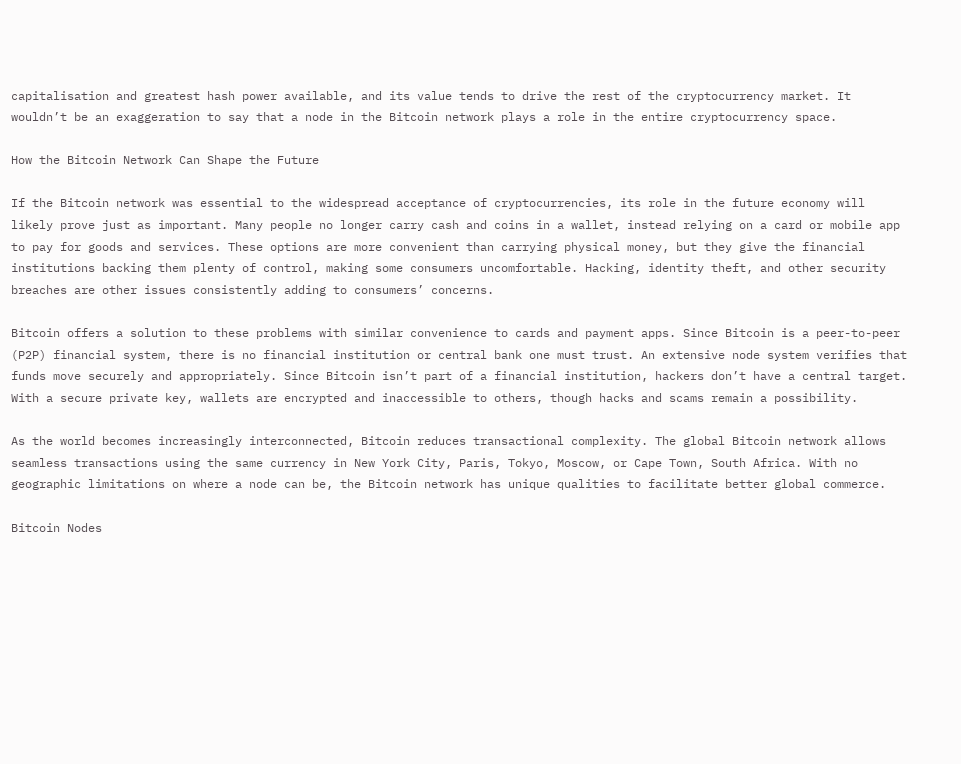capitalisation and greatest hash power available, and its value tends to drive the rest of the cryptocurrency market. It wouldn’t be an exaggeration to say that a node in the Bitcoin network plays a role in the entire cryptocurrency space.

How the Bitcoin Network Can Shape the Future

If the Bitcoin network was essential to the widespread acceptance of cryptocurrencies, its role in the future economy will likely prove just as important. Many people no longer carry cash and coins in a wallet, instead relying on a card or mobile app to pay for goods and services. These options are more convenient than carrying physical money, but they give the financial institutions backing them plenty of control, making some consumers uncomfortable. Hacking, identity theft, and other security breaches are other issues consistently adding to consumers’ concerns.

Bitcoin offers a solution to these problems with similar convenience to cards and payment apps. Since Bitcoin is a peer-to-peer (P2P) financial system, there is no financial institution or central bank one must trust. An extensive node system verifies that funds move securely and appropriately. Since Bitcoin isn’t part of a financial institution, hackers don’t have a central target. With a secure private key, wallets are encrypted and inaccessible to others, though hacks and scams remain a possibility.

As the world becomes increasingly interconnected, Bitcoin reduces transactional complexity. The global Bitcoin network allows seamless transactions using the same currency in New York City, Paris, Tokyo, Moscow, or Cape Town, South Africa. With no geographic limitations on where a node can be, the Bitcoin network has unique qualities to facilitate better global commerce.

Bitcoin Nodes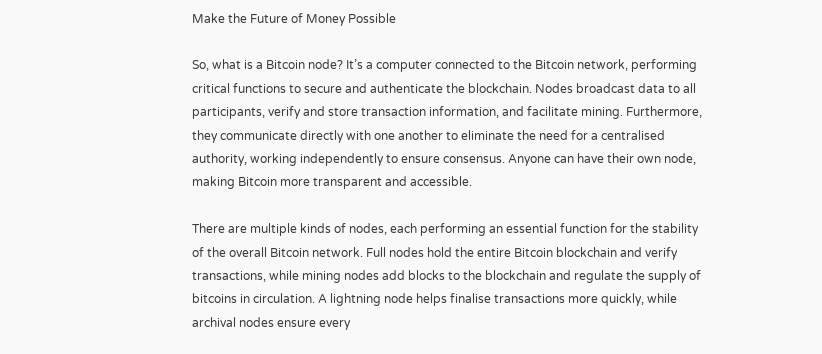Make the Future of Money Possible

So, what is a Bitcoin node? It’s a computer connected to the Bitcoin network, performing critical functions to secure and authenticate the blockchain. Nodes broadcast data to all participants, verify and store transaction information, and facilitate mining. Furthermore, they communicate directly with one another to eliminate the need for a centralised authority, working independently to ensure consensus. Anyone can have their own node, making Bitcoin more transparent and accessible.

There are multiple kinds of nodes, each performing an essential function for the stability of the overall Bitcoin network. Full nodes hold the entire Bitcoin blockchain and verify transactions, while mining nodes add blocks to the blockchain and regulate the supply of bitcoins in circulation. A lightning node helps finalise transactions more quickly, while archival nodes ensure every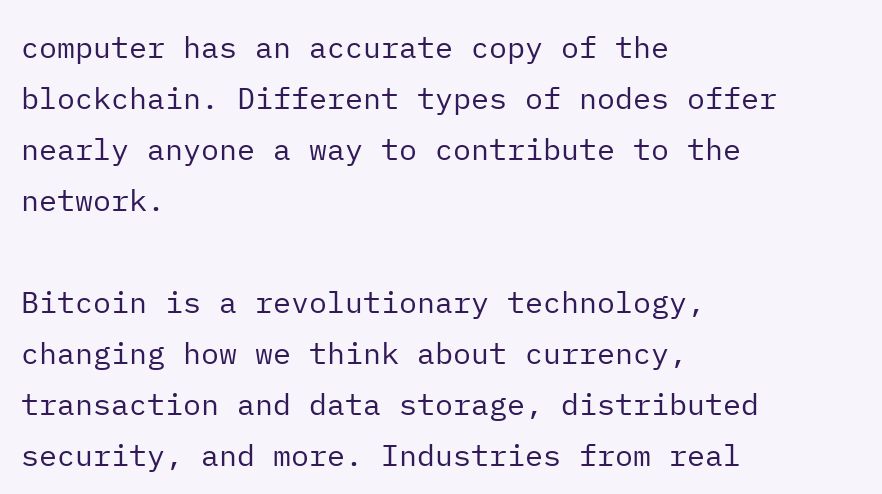computer has an accurate copy of the blockchain. Different types of nodes offer nearly anyone a way to contribute to the network.

Bitcoin is a revolutionary technology, changing how we think about currency, transaction and data storage, distributed security, and more. Industries from real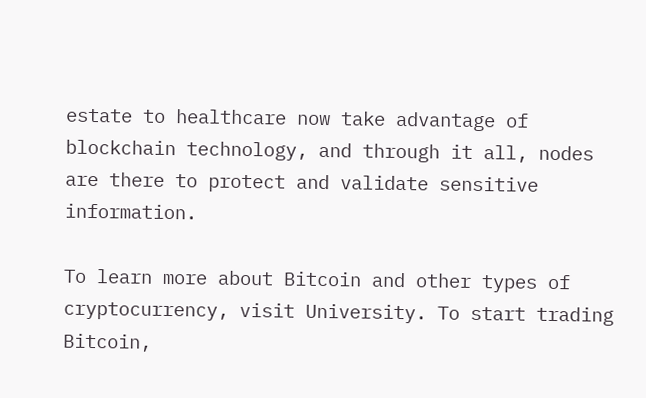estate to healthcare now take advantage of blockchain technology, and through it all, nodes are there to protect and validate sensitive information.

To learn more about Bitcoin and other types of cryptocurrency, visit University. To start trading Bitcoin,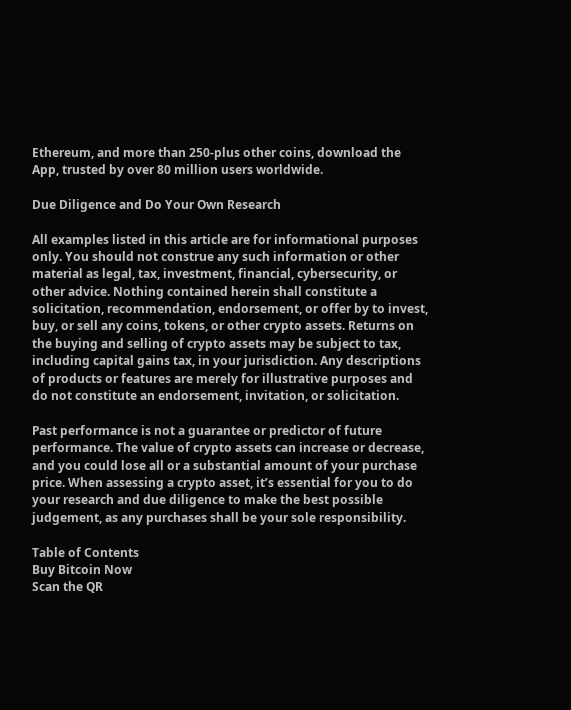Ethereum, and more than 250-plus other coins, download the App, trusted by over 80 million users worldwide.

Due Diligence and Do Your Own Research

All examples listed in this article are for informational purposes only. You should not construe any such information or other material as legal, tax, investment, financial, cybersecurity, or other advice. Nothing contained herein shall constitute a solicitation, recommendation, endorsement, or offer by to invest, buy, or sell any coins, tokens, or other crypto assets. Returns on the buying and selling of crypto assets may be subject to tax, including capital gains tax, in your jurisdiction. Any descriptions of products or features are merely for illustrative purposes and do not constitute an endorsement, invitation, or solicitation.

Past performance is not a guarantee or predictor of future performance. The value of crypto assets can increase or decrease, and you could lose all or a substantial amount of your purchase price. When assessing a crypto asset, it’s essential for you to do your research and due diligence to make the best possible judgement, as any purchases shall be your sole responsibility.

Table of Contents
Buy Bitcoin Now
Scan the QR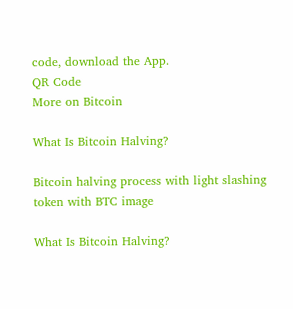code, download the App.
QR Code
More on Bitcoin

What Is Bitcoin Halving?

Bitcoin halving process with light slashing token with BTC image

What Is Bitcoin Halving?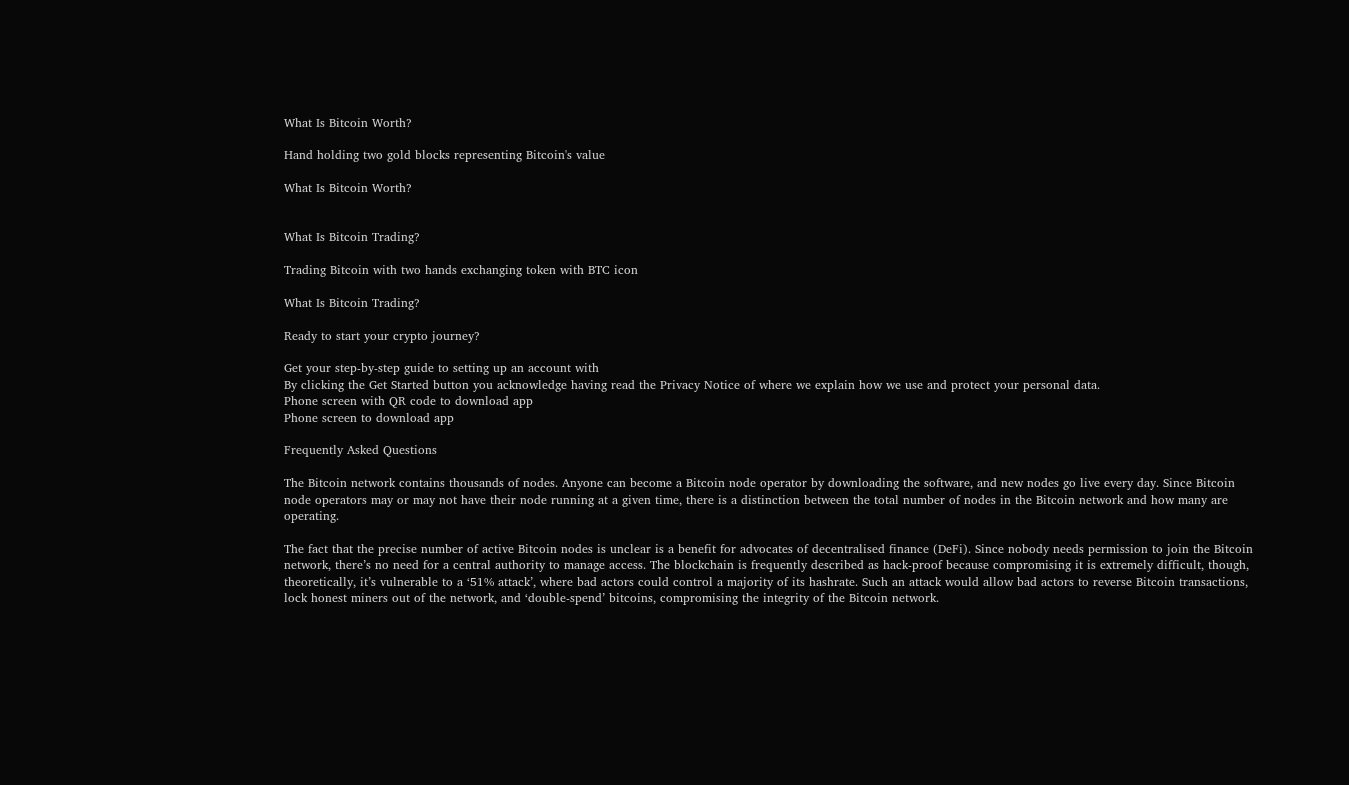What Is Bitcoin Worth?

Hand holding two gold blocks representing Bitcoin's value

What Is Bitcoin Worth?


What Is Bitcoin Trading?

Trading Bitcoin with two hands exchanging token with BTC icon

What Is Bitcoin Trading?

Ready to start your crypto journey?

Get your step-by-step guide to setting up an account with
By clicking the Get Started button you acknowledge having read the Privacy Notice of where we explain how we use and protect your personal data.
Phone screen with QR code to download app
Phone screen to download app

Frequently Asked Questions

The Bitcoin network contains thousands of nodes. Anyone can become a Bitcoin node operator by downloading the software, and new nodes go live every day. Since Bitcoin node operators may or may not have their node running at a given time, there is a distinction between the total number of nodes in the Bitcoin network and how many are operating.

The fact that the precise number of active Bitcoin nodes is unclear is a benefit for advocates of decentralised finance (DeFi). Since nobody needs permission to join the Bitcoin network, there’s no need for a central authority to manage access. The blockchain is frequently described as hack-proof because compromising it is extremely difficult, though, theoretically, it’s vulnerable to a ‘51% attack’, where bad actors could control a majority of its hashrate. Such an attack would allow bad actors to reverse Bitcoin transactions, lock honest miners out of the network, and ‘double-spend’ bitcoins, compromising the integrity of the Bitcoin network.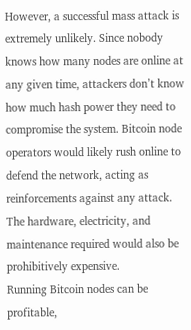However, a successful mass attack is extremely unlikely. Since nobody knows how many nodes are online at any given time, attackers don’t know how much hash power they need to compromise the system. Bitcoin node operators would likely rush online to defend the network, acting as reinforcements against any attack. The hardware, electricity, and maintenance required would also be prohibitively expensive.
Running Bitcoin nodes can be profitable,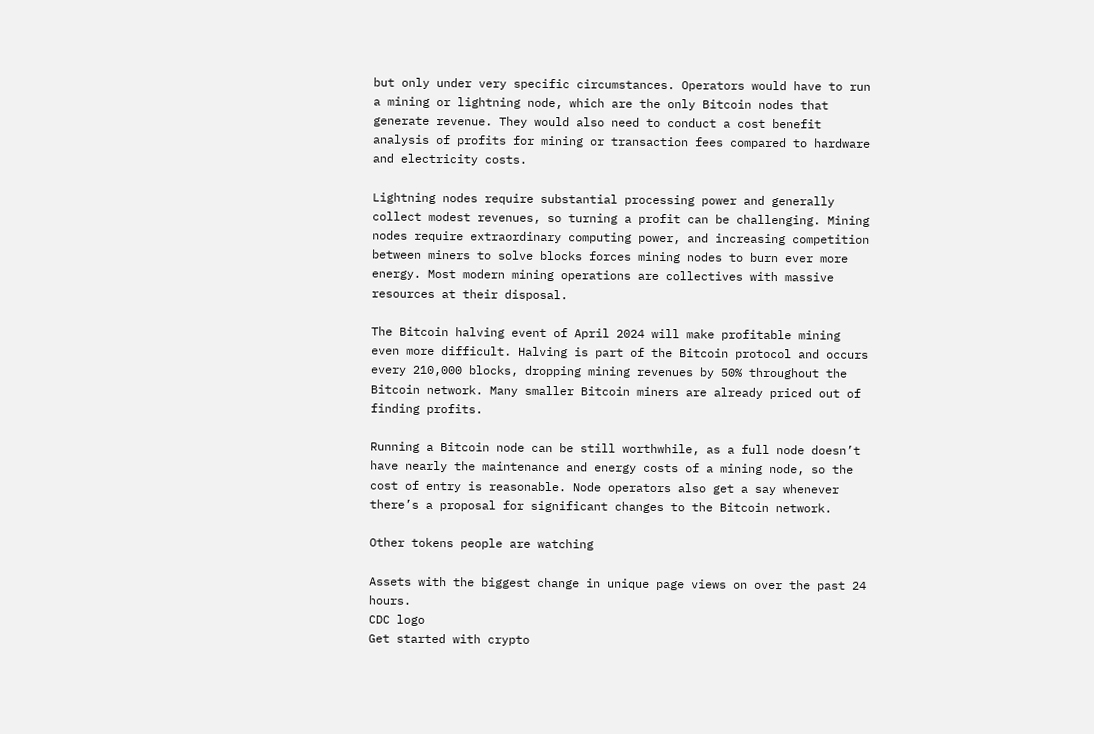but only under very specific circumstances. Operators would have to run a mining or lightning node, which are the only Bitcoin nodes that generate revenue. They would also need to conduct a cost benefit analysis of profits for mining or transaction fees compared to hardware and electricity costs.

Lightning nodes require substantial processing power and generally collect modest revenues, so turning a profit can be challenging. Mining nodes require extraordinary computing power, and increasing competition between miners to solve blocks forces mining nodes to burn ever more energy. Most modern mining operations are collectives with massive resources at their disposal.

The Bitcoin halving event of April 2024 will make profitable mining even more difficult. Halving is part of the Bitcoin protocol and occurs every 210,000 blocks, dropping mining revenues by 50% throughout the Bitcoin network. Many smaller Bitcoin miners are already priced out of finding profits.

Running a Bitcoin node can be still worthwhile, as a full node doesn’t have nearly the maintenance and energy costs of a mining node, so the cost of entry is reasonable. Node operators also get a say whenever there’s a proposal for significant changes to the Bitcoin network.

Other tokens people are watching

Assets with the biggest change in unique page views on over the past 24 hours.
CDC logo
Get started with crypto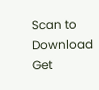Scan to Download
Get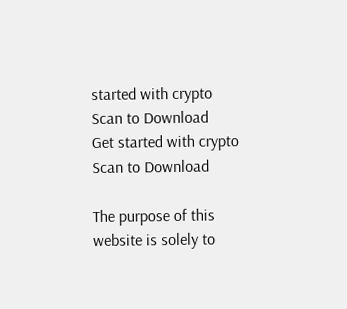started with crypto
Scan to Download
Get started with crypto
Scan to Download

The purpose of this website is solely to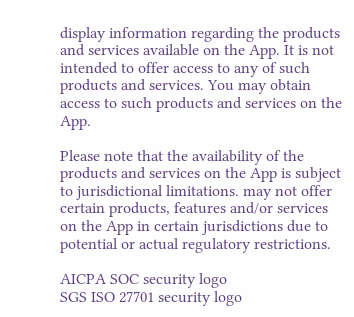display information regarding the products and services available on the App. It is not intended to offer access to any of such products and services. You may obtain access to such products and services on the App.

Please note that the availability of the products and services on the App is subject to jurisdictional limitations. may not offer certain products, features and/or services on the App in certain jurisdictions due to potential or actual regulatory restrictions.

AICPA SOC security logo
SGS ISO 27701 security logo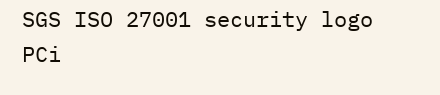SGS ISO 27001 security logo
PCi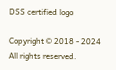DSS certified logo

Copyright © 2018 - 2024 All rights reserved.